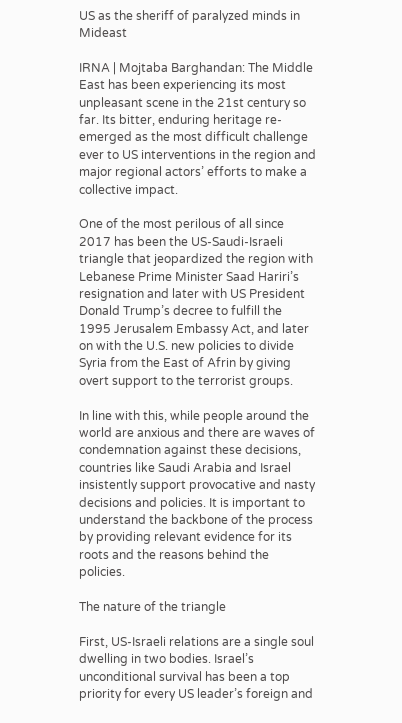US as the sheriff of paralyzed minds in Mideast

IRNA | Mojtaba Barghandan: The Middle East has been experiencing its most unpleasant scene in the 21st century so far. Its bitter, enduring heritage re-emerged as the most difficult challenge ever to US interventions in the region and major regional actors’ efforts to make a collective impact.

One of the most perilous of all since 2017 has been the US-Saudi-Israeli triangle that jeopardized the region with Lebanese Prime Minister Saad Hariri’s resignation and later with US President Donald Trump’s decree to fulfill the 1995 Jerusalem Embassy Act, and later on with the U.S. new policies to divide Syria from the East of Afrin by giving overt support to the terrorist groups.

In line with this, while people around the world are anxious and there are waves of condemnation against these decisions, countries like Saudi Arabia and Israel insistently support provocative and nasty decisions and policies. It is important to understand the backbone of the process by providing relevant evidence for its roots and the reasons behind the policies.

The nature of the triangle

First, US-Israeli relations are a single soul dwelling in two bodies. Israel’s unconditional survival has been a top priority for every US leader’s foreign and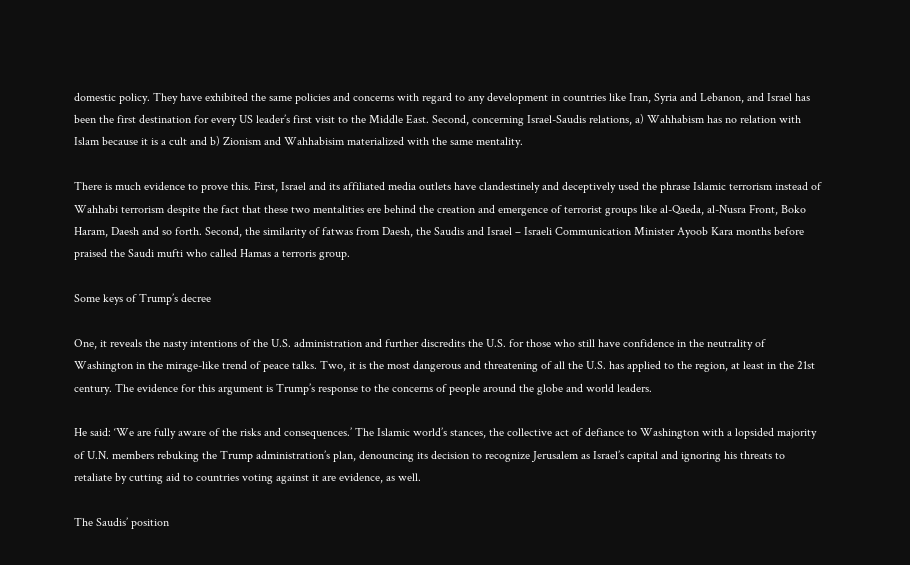domestic policy. They have exhibited the same policies and concerns with regard to any development in countries like Iran, Syria and Lebanon, and Israel has been the first destination for every US leader’s first visit to the Middle East. Second, concerning Israel-Saudis relations, a) Wahhabism has no relation with Islam because it is a cult and b) Zionism and Wahhabisim materialized with the same mentality.

There is much evidence to prove this. First, Israel and its affiliated media outlets have clandestinely and deceptively used the phrase Islamic terrorism instead of Wahhabi terrorism despite the fact that these two mentalities ere behind the creation and emergence of terrorist groups like al-Qaeda, al-Nusra Front, Boko Haram, Daesh and so forth. Second, the similarity of fatwas from Daesh, the Saudis and Israel – Israeli Communication Minister Ayoob Kara months before praised the Saudi mufti who called Hamas a terroris group.

Some keys of Trump’s decree

One, it reveals the nasty intentions of the U.S. administration and further discredits the U.S. for those who still have confidence in the neutrality of Washington in the mirage-like trend of peace talks. Two, it is the most dangerous and threatening of all the U.S. has applied to the region, at least in the 21st century. The evidence for this argument is Trump’s response to the concerns of people around the globe and world leaders.

He said: ‘We are fully aware of the risks and consequences.’ The Islamic world’s stances, the collective act of defiance to Washington with a lopsided majority of U.N. members rebuking the Trump administration’s plan, denouncing its decision to recognize Jerusalem as Israel’s capital and ignoring his threats to retaliate by cutting aid to countries voting against it are evidence, as well.

The Saudis’ position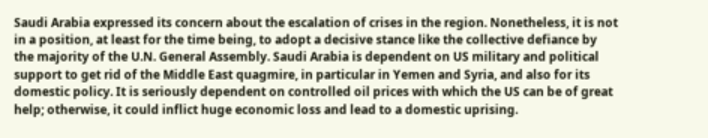Saudi Arabia expressed its concern about the escalation of crises in the region. Nonetheless, it is not in a position, at least for the time being, to adopt a decisive stance like the collective defiance by the majority of the U.N. General Assembly. Saudi Arabia is dependent on US military and political support to get rid of the Middle East quagmire, in particular in Yemen and Syria, and also for its domestic policy. It is seriously dependent on controlled oil prices with which the US can be of great help; otherwise, it could inflict huge economic loss and lead to a domestic uprising.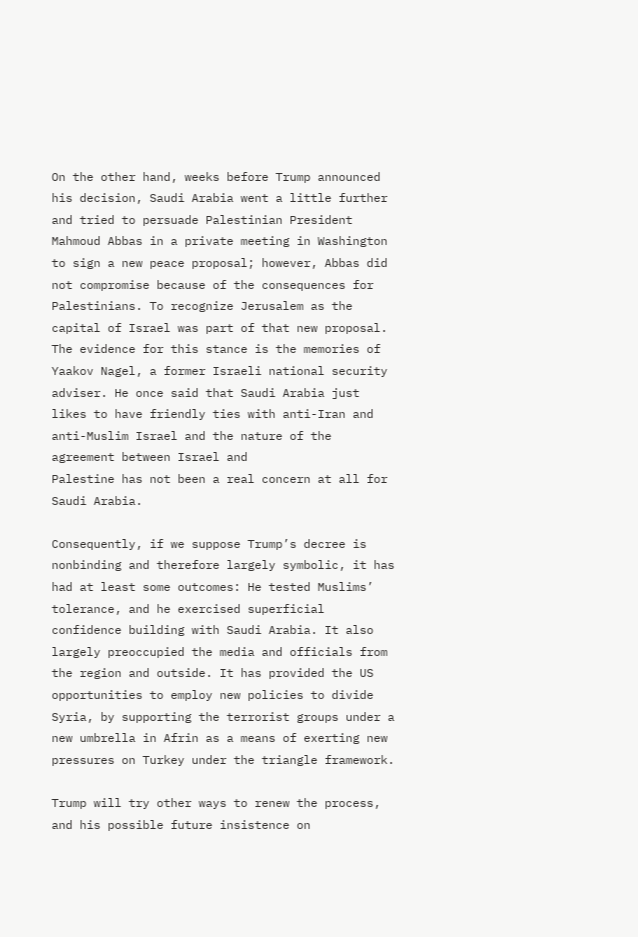On the other hand, weeks before Trump announced his decision, Saudi Arabia went a little further and tried to persuade Palestinian President Mahmoud Abbas in a private meeting in Washington to sign a new peace proposal; however, Abbas did not compromise because of the consequences for Palestinians. To recognize Jerusalem as the capital of Israel was part of that new proposal. The evidence for this stance is the memories of Yaakov Nagel, a former Israeli national security adviser. He once said that Saudi Arabia just likes to have friendly ties with anti-Iran and anti-Muslim Israel and the nature of the agreement between Israel and
Palestine has not been a real concern at all for Saudi Arabia.

Consequently, if we suppose Trump’s decree is nonbinding and therefore largely symbolic, it has had at least some outcomes: He tested Muslims’ tolerance, and he exercised superficial confidence building with Saudi Arabia. It also largely preoccupied the media and officials from the region and outside. It has provided the US opportunities to employ new policies to divide Syria, by supporting the terrorist groups under a new umbrella in Afrin as a means of exerting new pressures on Turkey under the triangle framework.

Trump will try other ways to renew the process, and his possible future insistence on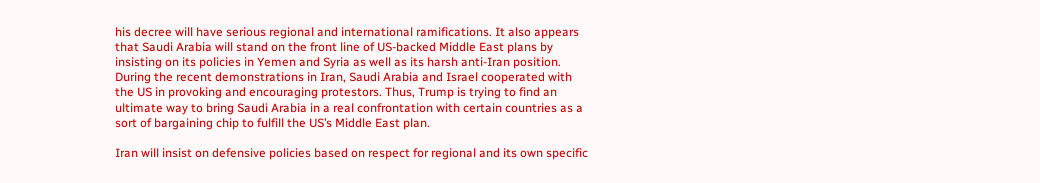his decree will have serious regional and international ramifications. It also appears that Saudi Arabia will stand on the front line of US-backed Middle East plans by insisting on its policies in Yemen and Syria as well as its harsh anti-Iran position. During the recent demonstrations in Iran, Saudi Arabia and Israel cooperated with the US in provoking and encouraging protestors. Thus, Trump is trying to find an ultimate way to bring Saudi Arabia in a real confrontation with certain countries as a sort of bargaining chip to fulfill the US’s Middle East plan.

Iran will insist on defensive policies based on respect for regional and its own specific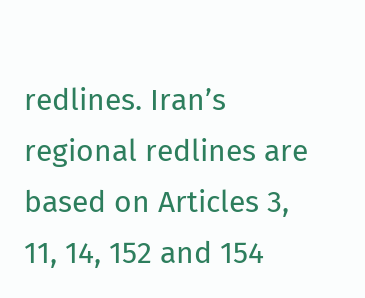redlines. Iran’s regional redlines are based on Articles 3, 11, 14, 152 and 154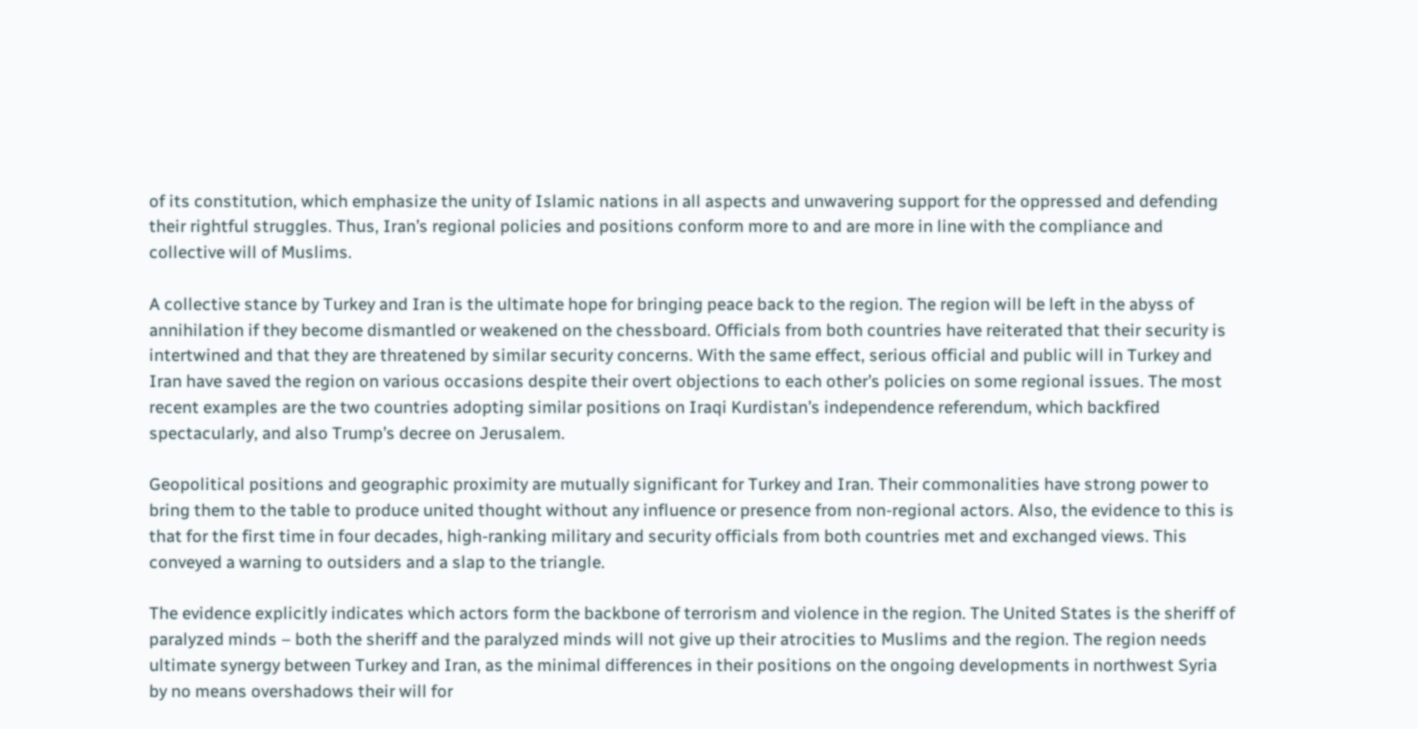of its constitution, which emphasize the unity of Islamic nations in all aspects and unwavering support for the oppressed and defending their rightful struggles. Thus, Iran’s regional policies and positions conform more to and are more in line with the compliance and collective will of Muslims.

A collective stance by Turkey and Iran is the ultimate hope for bringing peace back to the region. The region will be left in the abyss of annihilation if they become dismantled or weakened on the chessboard. Officials from both countries have reiterated that their security is intertwined and that they are threatened by similar security concerns. With the same effect, serious official and public will in Turkey and Iran have saved the region on various occasions despite their overt objections to each other’s policies on some regional issues. The most recent examples are the two countries adopting similar positions on Iraqi Kurdistan’s independence referendum, which backfired spectacularly, and also Trump’s decree on Jerusalem.

Geopolitical positions and geographic proximity are mutually significant for Turkey and Iran. Their commonalities have strong power to bring them to the table to produce united thought without any influence or presence from non-regional actors. Also, the evidence to this is that for the first time in four decades, high-ranking military and security officials from both countries met and exchanged views. This conveyed a warning to outsiders and a slap to the triangle.

The evidence explicitly indicates which actors form the backbone of terrorism and violence in the region. The United States is the sheriff of paralyzed minds – both the sheriff and the paralyzed minds will not give up their atrocities to Muslims and the region. The region needs ultimate synergy between Turkey and Iran, as the minimal differences in their positions on the ongoing developments in northwest Syria by no means overshadows their will for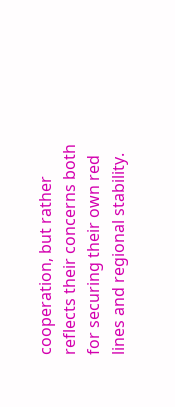cooperation, but rather reflects their concerns both for securing their own red lines and regional stability.